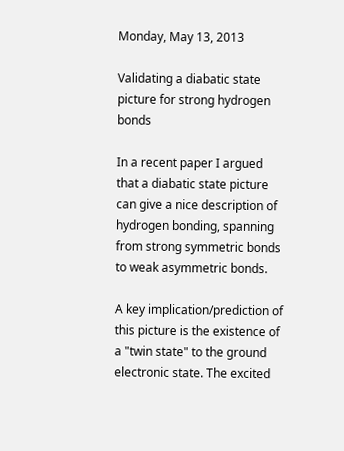Monday, May 13, 2013

Validating a diabatic state picture for strong hydrogen bonds

In a recent paper I argued that a diabatic state picture can give a nice description of hydrogen bonding, spanning from strong symmetric bonds to weak asymmetric bonds.

A key implication/prediction of this picture is the existence of a "twin state" to the ground electronic state. The excited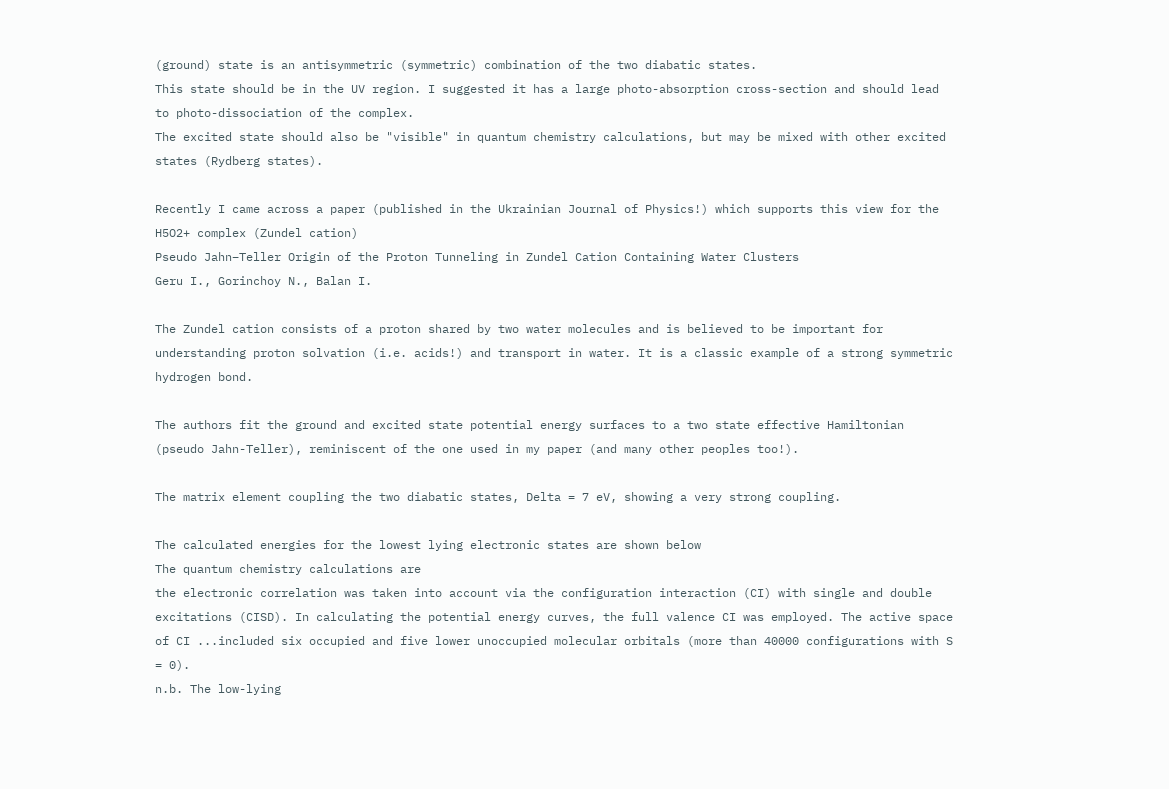(ground) state is an antisymmetric (symmetric) combination of the two diabatic states.
This state should be in the UV region. I suggested it has a large photo-absorption cross-section and should lead to photo-dissociation of the complex.
The excited state should also be "visible" in quantum chemistry calculations, but may be mixed with other excited states (Rydberg states).

Recently I came across a paper (published in the Ukrainian Journal of Physics!) which supports this view for the H5O2+ complex (Zundel cation)
Pseudo Jahn−Teller Origin of the Proton Tunneling in Zundel Cation Containing Water Clusters
Geru I., Gorinchoy N., Balan I.

The Zundel cation consists of a proton shared by two water molecules and is believed to be important for understanding proton solvation (i.e. acids!) and transport in water. It is a classic example of a strong symmetric hydrogen bond.

The authors fit the ground and excited state potential energy surfaces to a two state effective Hamiltonian (pseudo Jahn-Teller), reminiscent of the one used in my paper (and many other peoples too!).

The matrix element coupling the two diabatic states, Delta = 7 eV, showing a very strong coupling.

The calculated energies for the lowest lying electronic states are shown below
The quantum chemistry calculations are
the electronic correlation was taken into account via the configuration interaction (CI) with single and double excitations (CISD). In calculating the potential energy curves, the full valence CI was employed. The active space of CI ...included six occupied and five lower unoccupied molecular orbitals (more than 40000 configurations with S = 0).
n.b. The low-lying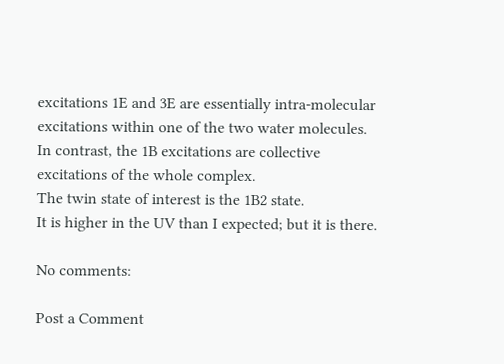excitations 1E and 3E are essentially intra-molecular excitations within one of the two water molecules.
In contrast, the 1B excitations are collective excitations of the whole complex.
The twin state of interest is the 1B2 state.
It is higher in the UV than I expected; but it is there.

No comments:

Post a Comment